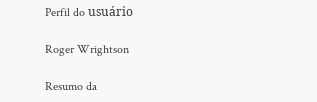Perfil do usuário

Roger Wrightson

Resumo da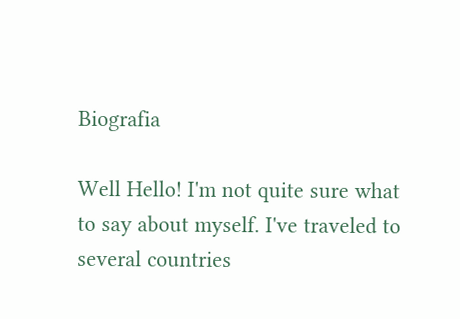Biografia

Well Hello! I'm not quite sure what to say about myself. I've traveled to several countries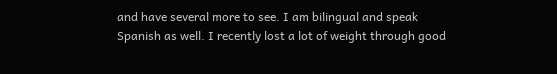and have several more to see. I am bilingual and speak Spanish as well. I recently lost a lot of weight through good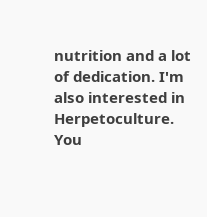nutrition and a lot of dedication. I'm also interested in Herpetoculture. You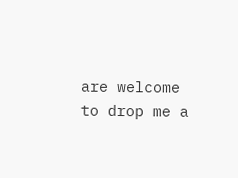are welcome to drop me a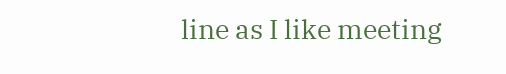line as I like meeting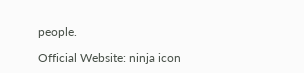people.

Official Website: ninja icon